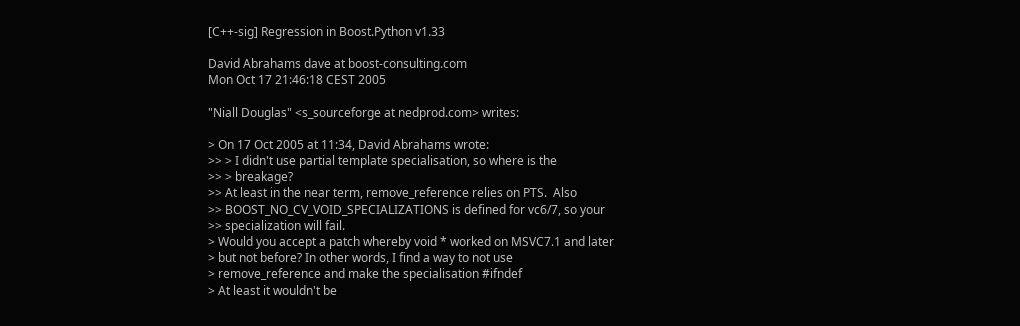[C++-sig] Regression in Boost.Python v1.33

David Abrahams dave at boost-consulting.com
Mon Oct 17 21:46:18 CEST 2005

"Niall Douglas" <s_sourceforge at nedprod.com> writes:

> On 17 Oct 2005 at 11:34, David Abrahams wrote:
>> > I didn't use partial template specialisation, so where is the
>> > breakage?
>> At least in the near term, remove_reference relies on PTS.  Also
>> BOOST_NO_CV_VOID_SPECIALIZATIONS is defined for vc6/7, so your
>> specialization will fail.
> Would you accept a patch whereby void * worked on MSVC7.1 and later
> but not before? In other words, I find a way to not use
> remove_reference and make the specialisation #ifndef
> At least it wouldn't be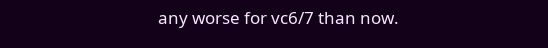any worse for vc6/7 than now.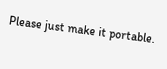Please just make it portable.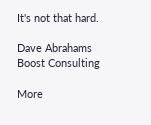It's not that hard.

Dave Abrahams
Boost Consulting

More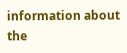information about the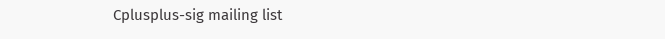Cplusplus-sig mailing list